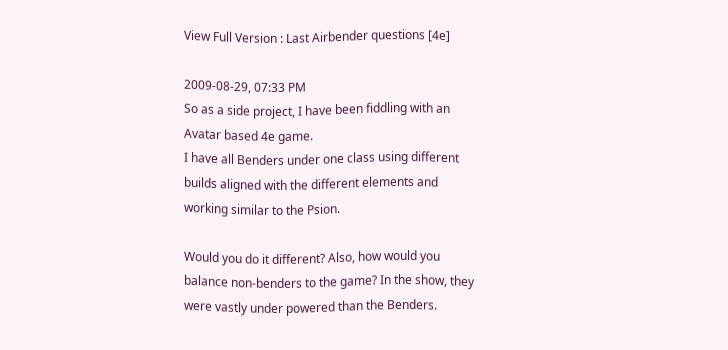View Full Version : Last Airbender questions [4e]

2009-08-29, 07:33 PM
So as a side project, I have been fiddling with an Avatar based 4e game.
I have all Benders under one class using different builds aligned with the different elements and working similar to the Psion.

Would you do it different? Also, how would you balance non-benders to the game? In the show, they were vastly under powered than the Benders.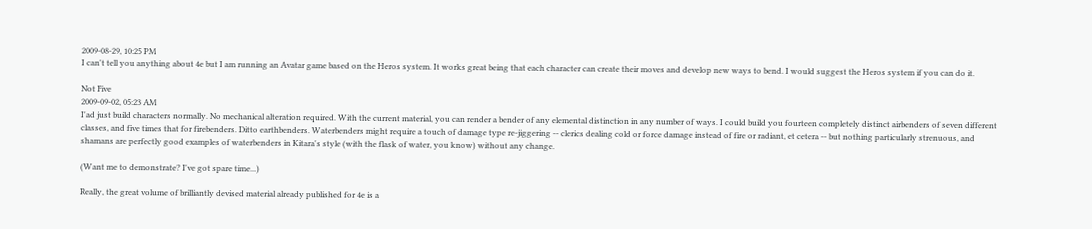2009-08-29, 10:25 PM
I can't tell you anything about 4e but I am running an Avatar game based on the Heros system. It works great being that each character can create their moves and develop new ways to bend. I would suggest the Heros system if you can do it.

Not Five
2009-09-02, 05:23 AM
I'ad just build characters normally. No mechanical alteration required. With the current material, you can render a bender of any elemental distinction in any number of ways. I could build you fourteen completely distinct airbenders of seven different classes, and five times that for firebenders. Ditto earthbenders. Waterbenders might require a touch of damage type re-jiggering -- clerics dealing cold or force damage instead of fire or radiant, et cetera -- but nothing particularly strenuous, and shamans are perfectly good examples of waterbenders in Kitara's style (with the flask of water, you know) without any change.

(Want me to demonstrate? I've got spare time...)

Really, the great volume of brilliantly devised material already published for 4e is a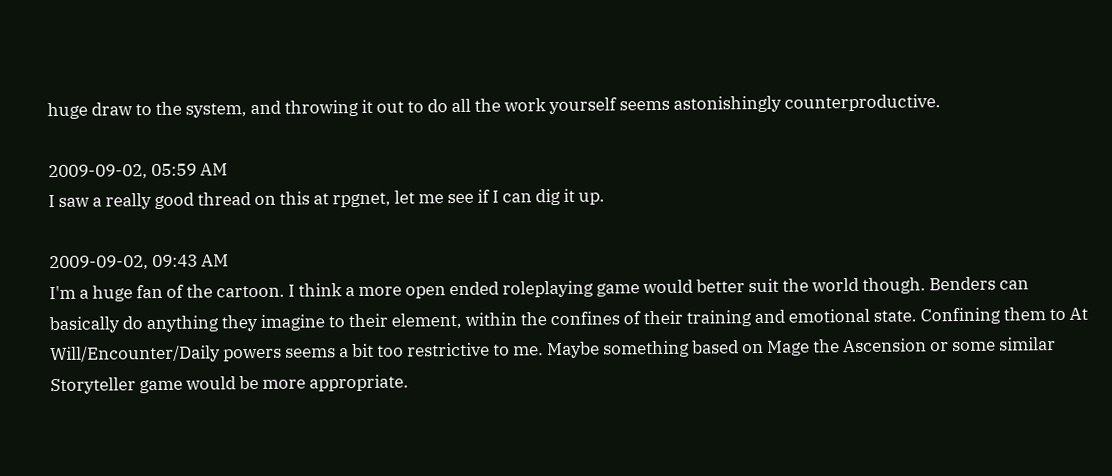huge draw to the system, and throwing it out to do all the work yourself seems astonishingly counterproductive.

2009-09-02, 05:59 AM
I saw a really good thread on this at rpgnet, let me see if I can dig it up.

2009-09-02, 09:43 AM
I'm a huge fan of the cartoon. I think a more open ended roleplaying game would better suit the world though. Benders can basically do anything they imagine to their element, within the confines of their training and emotional state. Confining them to At Will/Encounter/Daily powers seems a bit too restrictive to me. Maybe something based on Mage the Ascension or some similar Storyteller game would be more appropriate.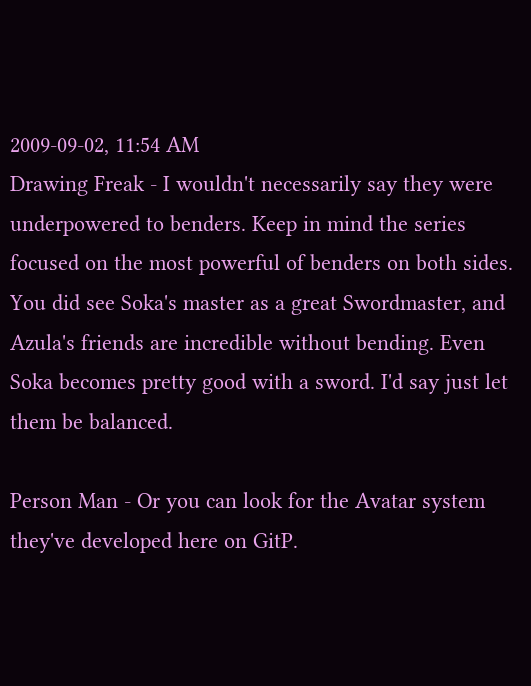2009-09-02, 11:54 AM
Drawing Freak - I wouldn't necessarily say they were underpowered to benders. Keep in mind the series focused on the most powerful of benders on both sides. You did see Soka's master as a great Swordmaster, and Azula's friends are incredible without bending. Even Soka becomes pretty good with a sword. I'd say just let them be balanced.

Person Man - Or you can look for the Avatar system they've developed here on GitP.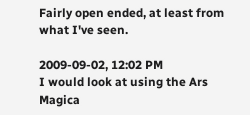Fairly open ended, at least from what I've seen.

2009-09-02, 12:02 PM
I would look at using the Ars Magica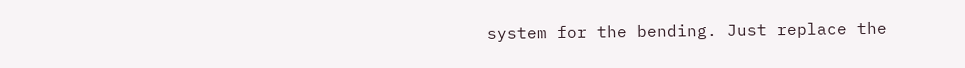system for the bending. Just replace the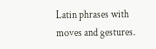Latin phrases with moves and gestures.